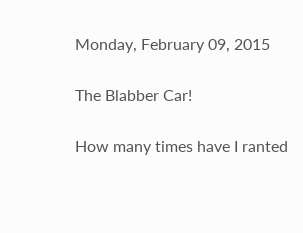Monday, February 09, 2015

The Blabber Car!

How many times have I ranted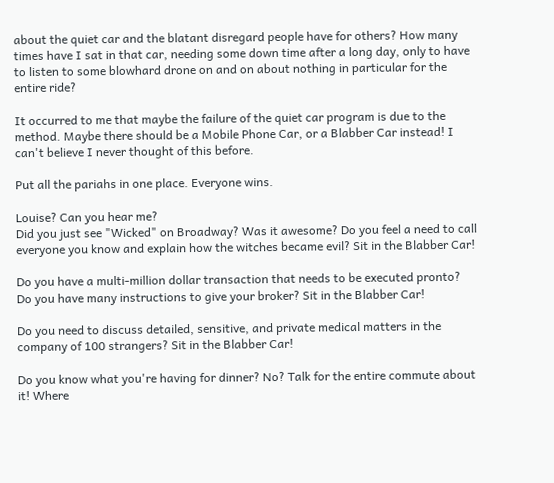about the quiet car and the blatant disregard people have for others? How many times have I sat in that car, needing some down time after a long day, only to have to listen to some blowhard drone on and on about nothing in particular for the entire ride?

It occurred to me that maybe the failure of the quiet car program is due to the method. Maybe there should be a Mobile Phone Car, or a Blabber Car instead! I can't believe I never thought of this before.

Put all the pariahs in one place. Everyone wins.

Louise? Can you hear me?
Did you just see "Wicked" on Broadway? Was it awesome? Do you feel a need to call everyone you know and explain how the witches became evil? Sit in the Blabber Car!

Do you have a multi-million dollar transaction that needs to be executed pronto? Do you have many instructions to give your broker? Sit in the Blabber Car!

Do you need to discuss detailed, sensitive, and private medical matters in the company of 100 strangers? Sit in the Blabber Car!

Do you know what you're having for dinner? No? Talk for the entire commute about it! Where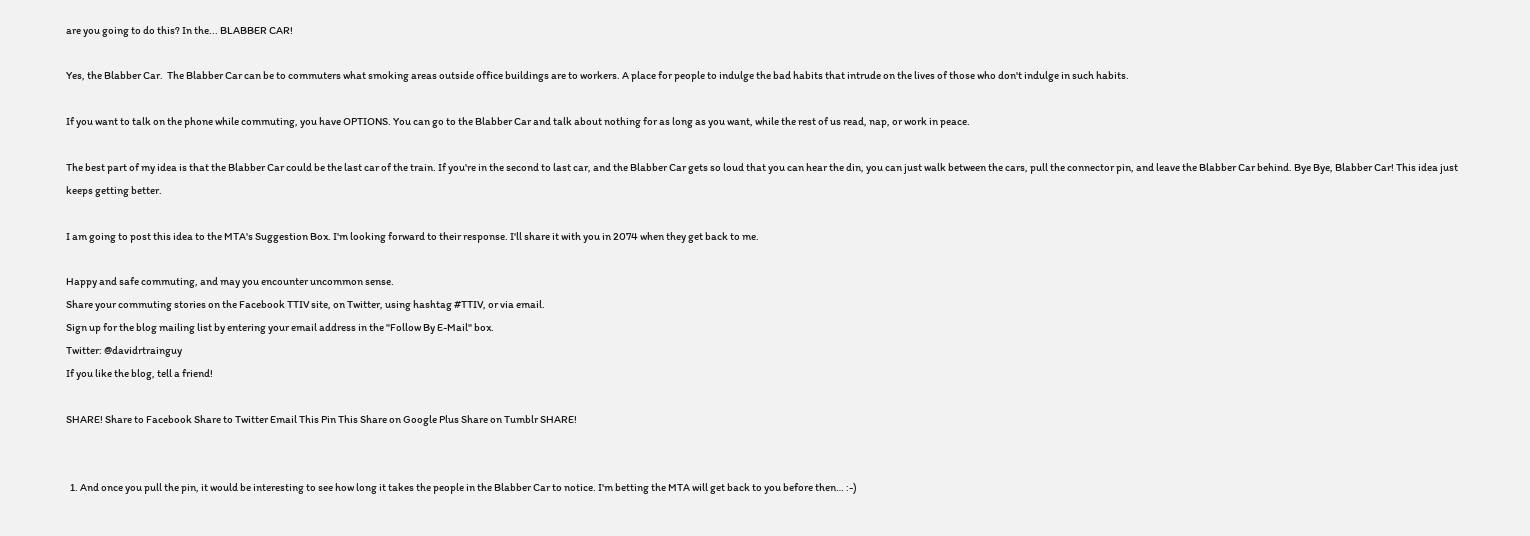are you going to do this? In the... BLABBER CAR!

Yes, the Blabber Car.  The Blabber Car can be to commuters what smoking areas outside office buildings are to workers. A place for people to indulge the bad habits that intrude on the lives of those who don't indulge in such habits.

If you want to talk on the phone while commuting, you have OPTIONS. You can go to the Blabber Car and talk about nothing for as long as you want, while the rest of us read, nap, or work in peace.

The best part of my idea is that the Blabber Car could be the last car of the train. If you're in the second to last car, and the Blabber Car gets so loud that you can hear the din, you can just walk between the cars, pull the connector pin, and leave the Blabber Car behind. Bye Bye, Blabber Car! This idea just keeps getting better.

I am going to post this idea to the MTA's Suggestion Box. I'm looking forward to their response. I'll share it with you in 2074 when they get back to me.

Happy and safe commuting, and may you encounter uncommon sense.
Share your commuting stories on the Facebook TTIV site, on Twitter, using hashtag #TTIV, or via email.
Sign up for the blog mailing list by entering your email address in the "Follow By E-Mail" box.
Twitter: @davidrtrainguy
If you like the blog, tell a friend!

SHARE! Share to Facebook Share to Twitter Email This Pin This Share on Google Plus Share on Tumblr SHARE!


  1. And once you pull the pin, it would be interesting to see how long it takes the people in the Blabber Car to notice. I'm betting the MTA will get back to you before then… :-)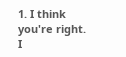1. I think you're right. I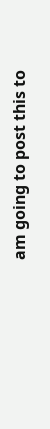am going to post this to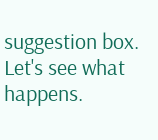suggestion box. Let's see what happens.